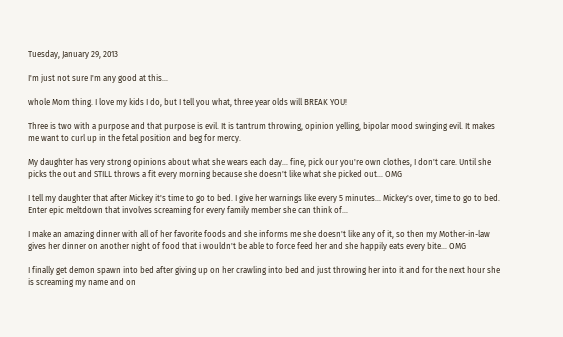Tuesday, January 29, 2013

I'm just not sure I'm any good at this...

whole Mom thing. I love my kids I do, but I tell you what, three year olds will BREAK YOU!

Three is two with a purpose and that purpose is evil. It is tantrum throwing, opinion yelling, bipolar mood swinging evil. It makes me want to curl up in the fetal position and beg for mercy.

My daughter has very strong opinions about what she wears each day... fine, pick our you're own clothes, I don't care. Until she picks the out and STILL throws a fit every morning because she doesn't like what she picked out... OMG

I tell my daughter that after Mickey it's time to go to bed. I give her warnings like every 5 minutes... Mickey's over, time to go to bed. Enter epic meltdown that involves screaming for every family member she can think of...

I make an amazing dinner with all of her favorite foods and she informs me she doesn't like any of it, so then my Mother-in-law gives her dinner on another night of food that i wouldn't be able to force feed her and she happily eats every bite... OMG

I finally get demon spawn into bed after giving up on her crawling into bed and just throwing her into it and for the next hour she is screaming my name and on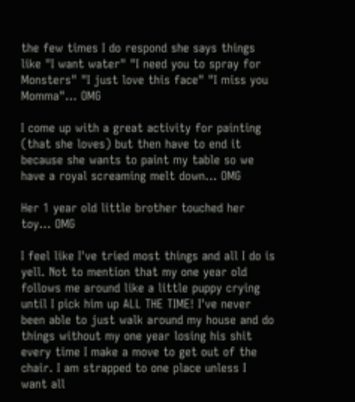the few times I do respond she says things like "I want water" "I need you to spray for Monsters" "I just love this face" "I miss you Momma"... OMG

I come up with a great activity for painting (that she loves) but then have to end it because she wants to paint my table so we have a royal screaming melt down... OMG

Her 1 year old little brother touched her toy... OMG

I feel like I've tried most things and all I do is yell. Not to mention that my one year old follows me around like a little puppy crying until I pick him up ALL THE TIME! I've never been able to just walk around my house and do things without my one year losing his shit every time I make a move to get out of the chair. I am strapped to one place unless I want all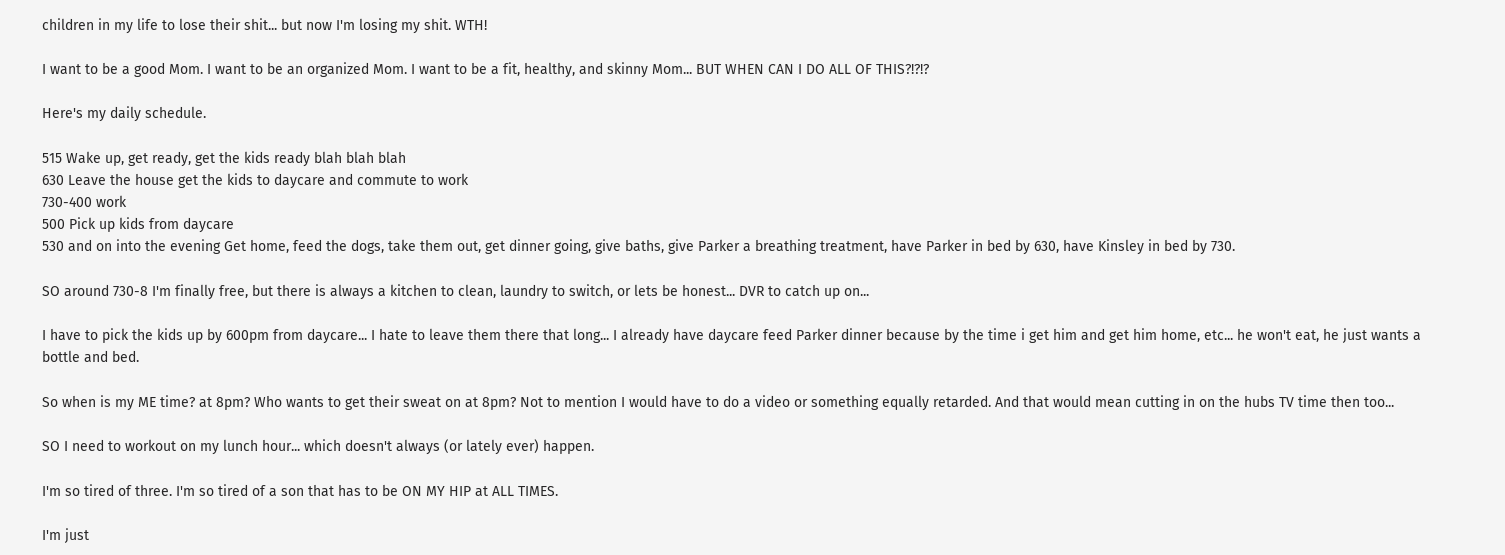children in my life to lose their shit... but now I'm losing my shit. WTH!

I want to be a good Mom. I want to be an organized Mom. I want to be a fit, healthy, and skinny Mom... BUT WHEN CAN I DO ALL OF THIS?!?!?

Here's my daily schedule.

515 Wake up, get ready, get the kids ready blah blah blah
630 Leave the house get the kids to daycare and commute to work
730-400 work
500 Pick up kids from daycare
530 and on into the evening Get home, feed the dogs, take them out, get dinner going, give baths, give Parker a breathing treatment, have Parker in bed by 630, have Kinsley in bed by 730.

SO around 730-8 I'm finally free, but there is always a kitchen to clean, laundry to switch, or lets be honest... DVR to catch up on...

I have to pick the kids up by 600pm from daycare... I hate to leave them there that long... I already have daycare feed Parker dinner because by the time i get him and get him home, etc... he won't eat, he just wants a bottle and bed.

So when is my ME time? at 8pm? Who wants to get their sweat on at 8pm? Not to mention I would have to do a video or something equally retarded. And that would mean cutting in on the hubs TV time then too...

SO I need to workout on my lunch hour... which doesn't always (or lately ever) happen.

I'm so tired of three. I'm so tired of a son that has to be ON MY HIP at ALL TIMES.

I'm just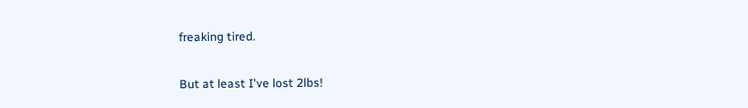freaking tired.

But at least I've lost 2lbs!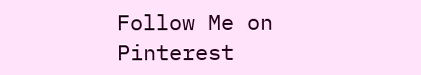Follow Me on Pinterest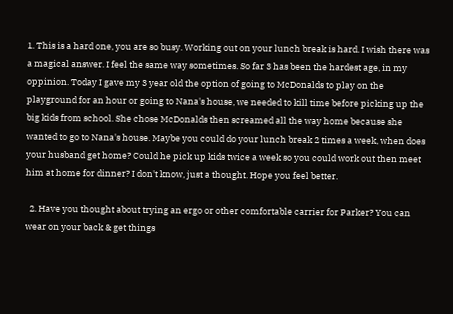1. This is a hard one, you are so busy. Working out on your lunch break is hard. I wish there was a magical answer. I feel the same way sometimes. So far 3 has been the hardest age, in my oppinion. Today I gave my 3 year old the option of going to McDonalds to play on the playground for an hour or going to Nana's house, we needed to kill time before picking up the big kids from school. She chose McDonalds then screamed all the way home because she wanted to go to Nana's house. Maybe you could do your lunch break 2 times a week, when does your husband get home? Could he pick up kids twice a week so you could work out then meet him at home for dinner? I don't know, just a thought. Hope you feel better.

  2. Have you thought about trying an ergo or other comfortable carrier for Parker? You can wear on your back & get things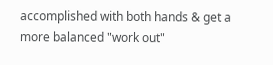accomplished with both hands & get a more balanced "work out"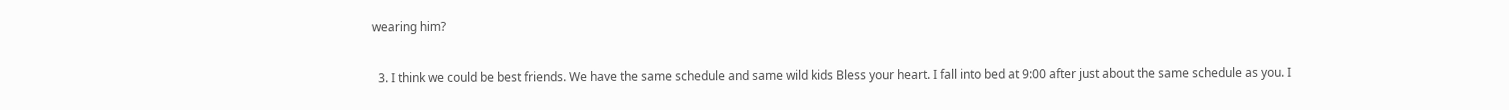wearing him?

  3. I think we could be best friends. We have the same schedule and same wild kids Bless your heart. I fall into bed at 9:00 after just about the same schedule as you. I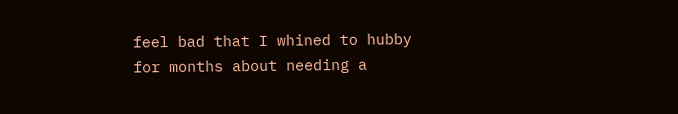feel bad that I whined to hubby for months about needing a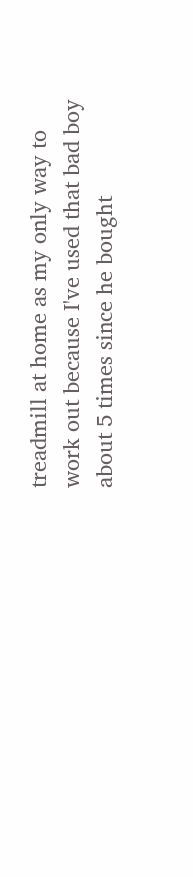treadmill at home as my only way to work out because I've used that bad boy about 5 times since he bought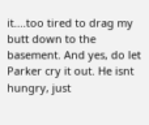it....too tired to drag my butt down to the basement. And yes, do let Parker cry it out. He isnt hungry, just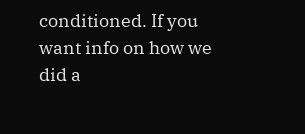conditioned. If you want info on how we did a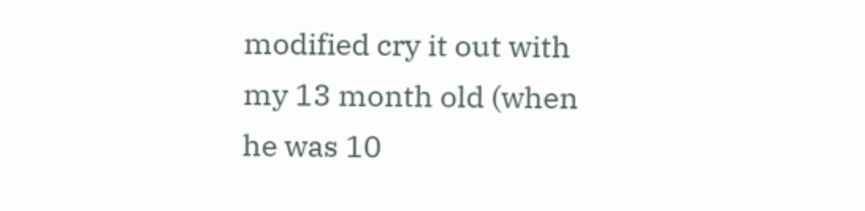modified cry it out with my 13 month old (when he was 10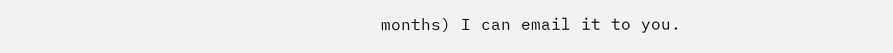months) I can email it to you.